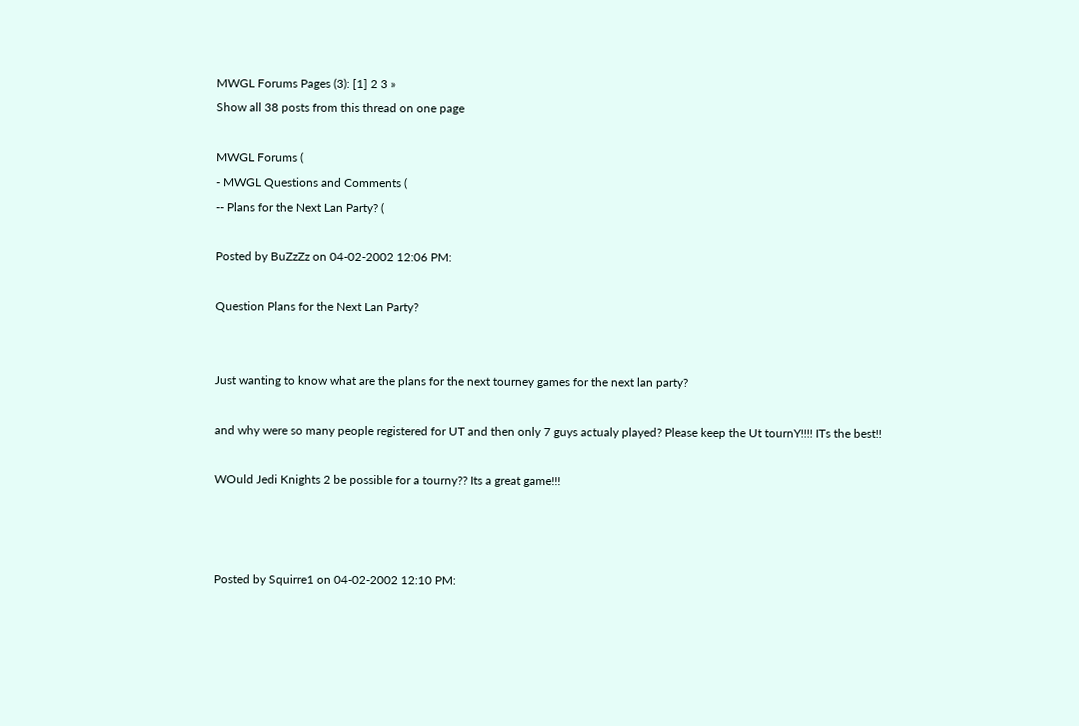MWGL Forums Pages (3): [1] 2 3 »
Show all 38 posts from this thread on one page

MWGL Forums (
- MWGL Questions and Comments (
-- Plans for the Next Lan Party? (

Posted by BuZzZz on 04-02-2002 12:06 PM:

Question Plans for the Next Lan Party?


Just wanting to know what are the plans for the next tourney games for the next lan party?

and why were so many people registered for UT and then only 7 guys actualy played? Please keep the Ut tournY!!!! ITs the best!!

WOuld Jedi Knights 2 be possible for a tourny?? Its a great game!!!



Posted by Squirre1 on 04-02-2002 12:10 PM: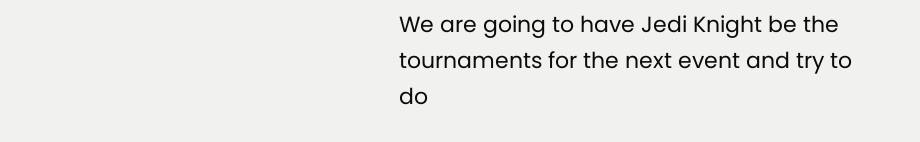We are going to have Jedi Knight be the tournaments for the next event and try to do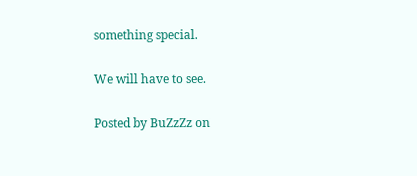something special.

We will have to see.

Posted by BuZzZz on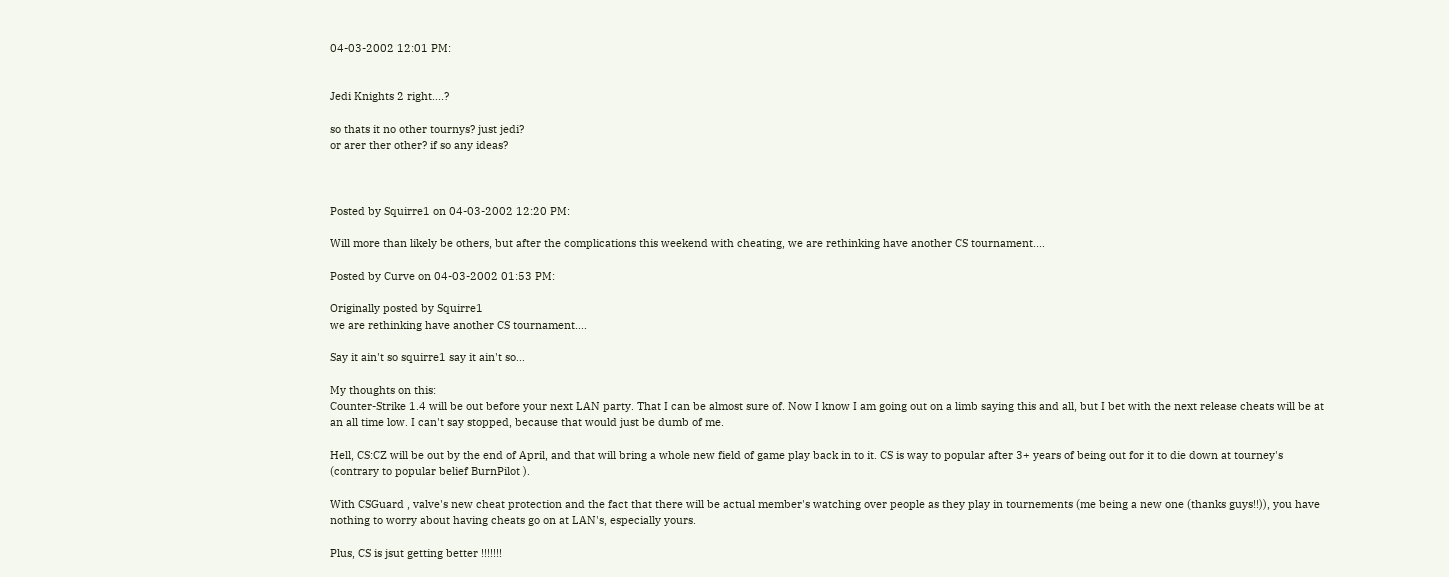04-03-2002 12:01 PM:


Jedi Knights 2 right....?

so thats it no other tournys? just jedi?
or arer ther other? if so any ideas?



Posted by Squirre1 on 04-03-2002 12:20 PM:

Will more than likely be others, but after the complications this weekend with cheating, we are rethinking have another CS tournament....

Posted by Curve on 04-03-2002 01:53 PM:

Originally posted by Squirre1
we are rethinking have another CS tournament....

Say it ain't so squirre1 say it ain't so...

My thoughts on this:
Counter-Strike 1.4 will be out before your next LAN party. That I can be almost sure of. Now I know I am going out on a limb saying this and all, but I bet with the next release cheats will be at an all time low. I can't say stopped, because that would just be dumb of me.

Hell, CS:CZ will be out by the end of April, and that will bring a whole new field of game play back in to it. CS is way to popular after 3+ years of being out for it to die down at tourney's (contrary to popular belief BurnPilot ).

With CSGuard , valve's new cheat protection and the fact that there will be actual member's watching over people as they play in tournements (me being a new one (thanks guys!!)), you have nothing to worry about having cheats go on at LAN's, especially yours.

Plus, CS is jsut getting better !!!!!!!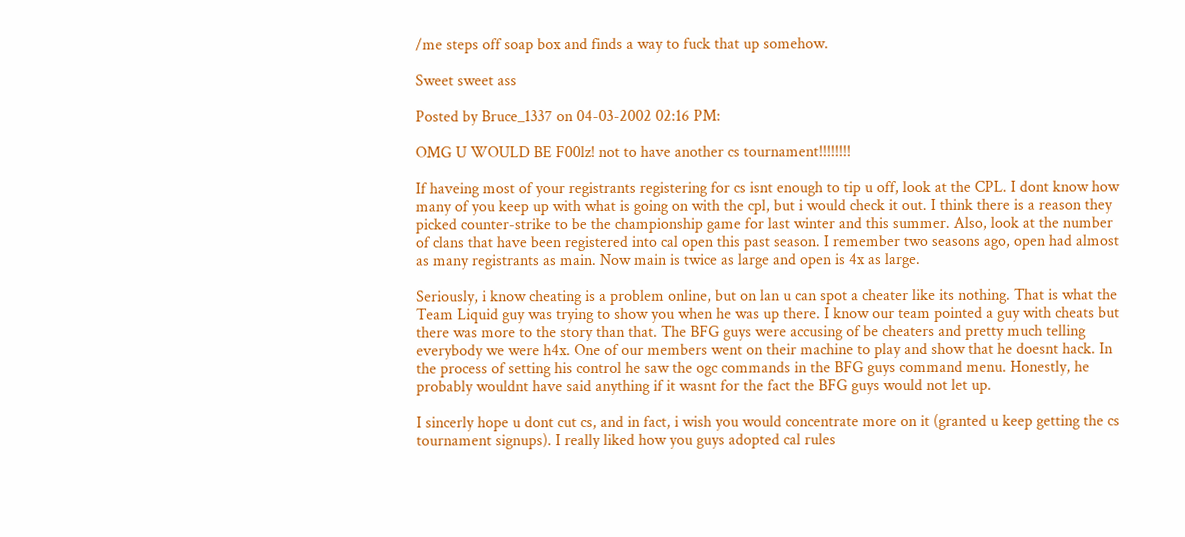/me steps off soap box and finds a way to fuck that up somehow.

Sweet sweet ass

Posted by Bruce_1337 on 04-03-2002 02:16 PM:

OMG U WOULD BE F00lz! not to have another cs tournament!!!!!!!!

If haveing most of your registrants registering for cs isnt enough to tip u off, look at the CPL. I dont know how many of you keep up with what is going on with the cpl, but i would check it out. I think there is a reason they picked counter-strike to be the championship game for last winter and this summer. Also, look at the number of clans that have been registered into cal open this past season. I remember two seasons ago, open had almost as many registrants as main. Now main is twice as large and open is 4x as large.

Seriously, i know cheating is a problem online, but on lan u can spot a cheater like its nothing. That is what the Team Liquid guy was trying to show you when he was up there. I know our team pointed a guy with cheats but there was more to the story than that. The BFG guys were accusing of be cheaters and pretty much telling everybody we were h4x. One of our members went on their machine to play and show that he doesnt hack. In the process of setting his control he saw the ogc commands in the BFG guys command menu. Honestly, he probably wouldnt have said anything if it wasnt for the fact the BFG guys would not let up.

I sincerly hope u dont cut cs, and in fact, i wish you would concentrate more on it (granted u keep getting the cs tournament signups). I really liked how you guys adopted cal rules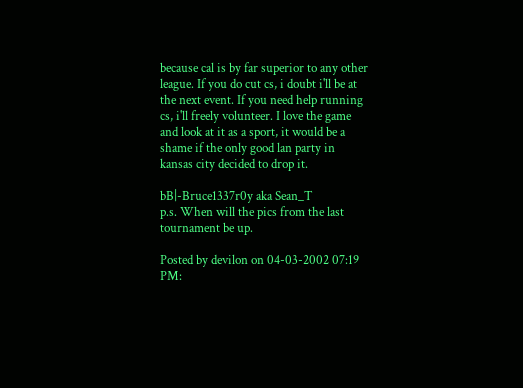because cal is by far superior to any other league. If you do cut cs, i doubt i'll be at the next event. If you need help running cs, i'll freely volunteer. I love the game and look at it as a sport, it would be a shame if the only good lan party in kansas city decided to drop it.

bB|-Bruce1337r0y aka Sean_T
p.s. When will the pics from the last tournament be up.

Posted by devilon on 04-03-2002 07:19 PM: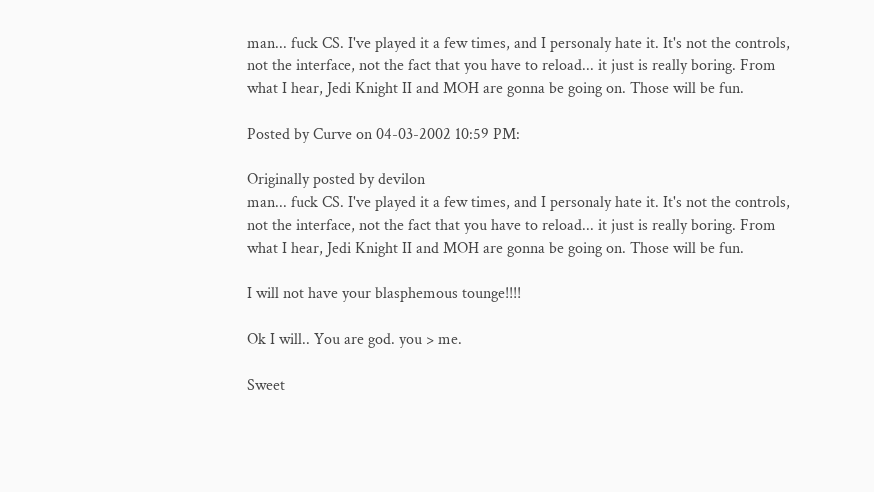man... fuck CS. I've played it a few times, and I personaly hate it. It's not the controls, not the interface, not the fact that you have to reload... it just is really boring. From what I hear, Jedi Knight II and MOH are gonna be going on. Those will be fun.

Posted by Curve on 04-03-2002 10:59 PM:

Originally posted by devilon
man... fuck CS. I've played it a few times, and I personaly hate it. It's not the controls, not the interface, not the fact that you have to reload... it just is really boring. From what I hear, Jedi Knight II and MOH are gonna be going on. Those will be fun.

I will not have your blasphemous tounge!!!!

Ok I will.. You are god. you > me.

Sweet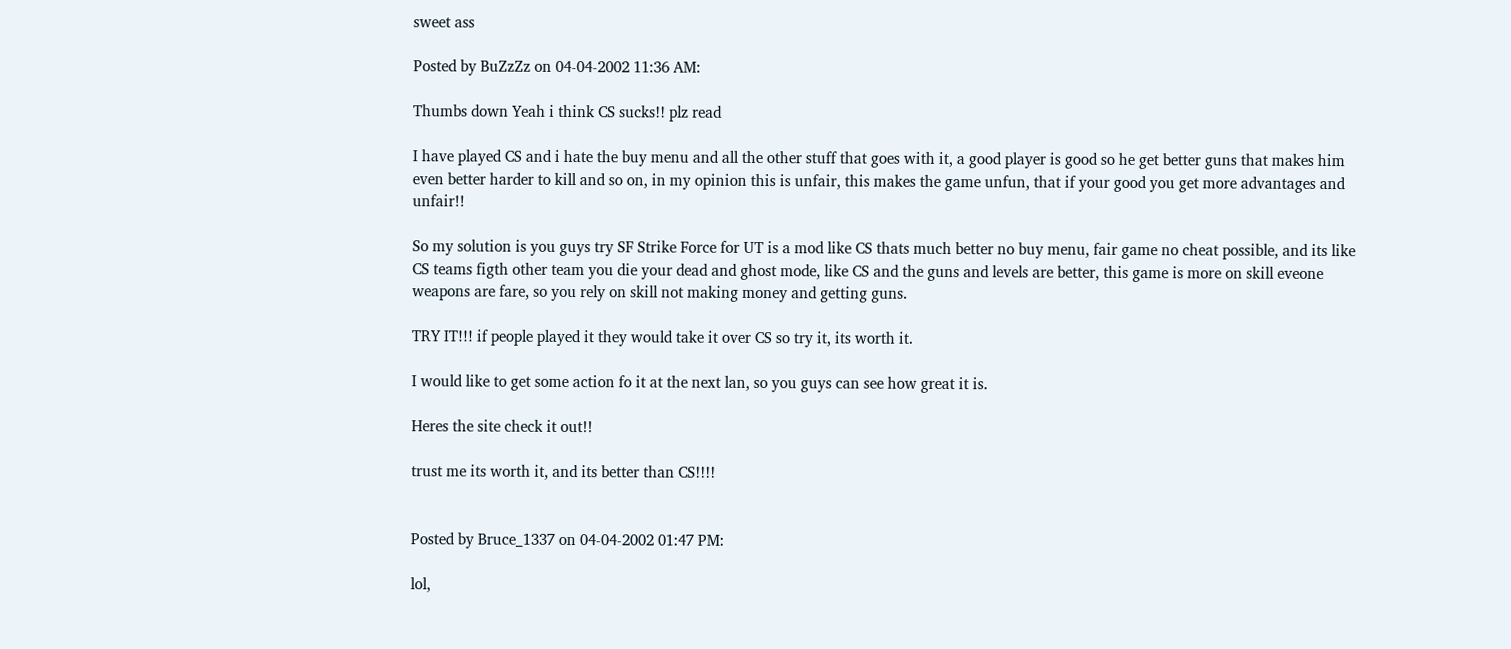sweet ass

Posted by BuZzZz on 04-04-2002 11:36 AM:

Thumbs down Yeah i think CS sucks!! plz read

I have played CS and i hate the buy menu and all the other stuff that goes with it, a good player is good so he get better guns that makes him even better harder to kill and so on, in my opinion this is unfair, this makes the game unfun, that if your good you get more advantages and unfair!!

So my solution is you guys try SF Strike Force for UT is a mod like CS thats much better no buy menu, fair game no cheat possible, and its like CS teams figth other team you die your dead and ghost mode, like CS and the guns and levels are better, this game is more on skill eveone weapons are fare, so you rely on skill not making money and getting guns.

TRY IT!!! if people played it they would take it over CS so try it, its worth it.

I would like to get some action fo it at the next lan, so you guys can see how great it is.

Heres the site check it out!!

trust me its worth it, and its better than CS!!!!


Posted by Bruce_1337 on 04-04-2002 01:47 PM:

lol,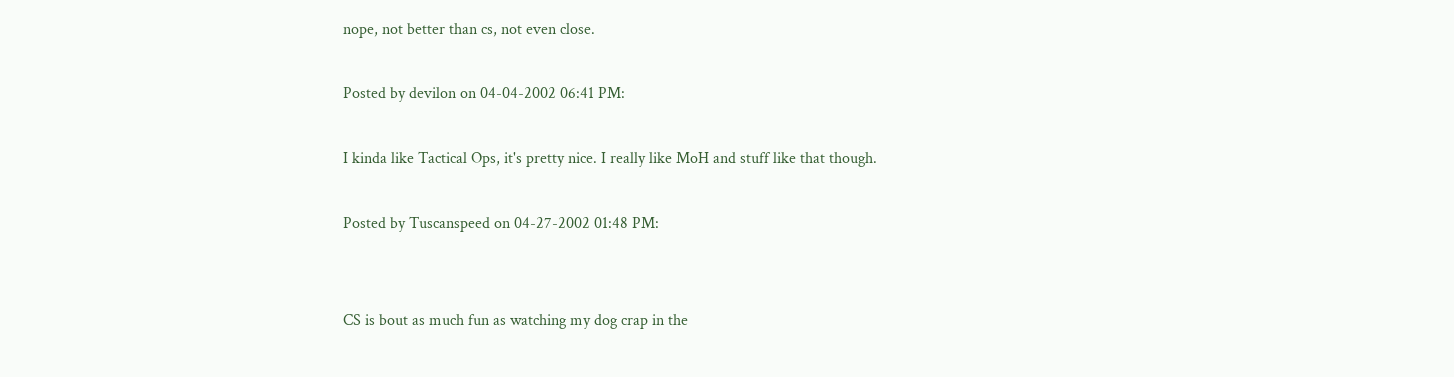nope, not better than cs, not even close.

Posted by devilon on 04-04-2002 06:41 PM:

I kinda like Tactical Ops, it's pretty nice. I really like MoH and stuff like that though.

Posted by Tuscanspeed on 04-27-2002 01:48 PM:


CS is bout as much fun as watching my dog crap in the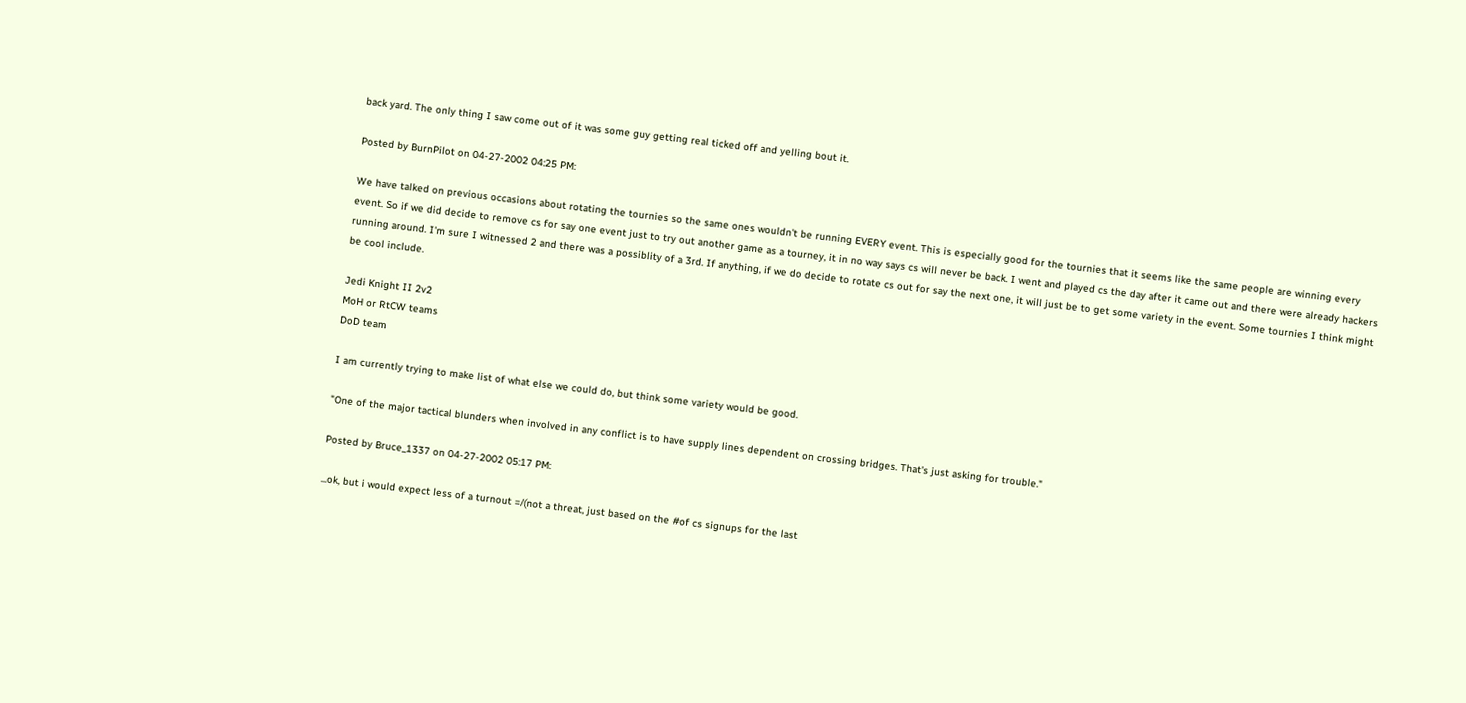back yard. The only thing I saw come out of it was some guy getting real ticked off and yelling bout it.

Posted by BurnPilot on 04-27-2002 04:25 PM:

We have talked on previous occasions about rotating the tournies so the same ones wouldn't be running EVERY event. This is especially good for the tournies that it seems like the same people are winning every event. So if we did decide to remove cs for say one event just to try out another game as a tourney, it in no way says cs will never be back. I went and played cs the day after it came out and there were already hackers running around. I'm sure I witnessed 2 and there was a possiblity of a 3rd. If anything, if we do decide to rotate cs out for say the next one, it will just be to get some variety in the event. Some tournies I think might be cool include.

Jedi Knight II 2v2
MoH or RtCW teams
DoD team

I am currently trying to make list of what else we could do, but think some variety would be good.

"One of the major tactical blunders when involved in any conflict is to have supply lines dependent on crossing bridges. That's just asking for trouble."

Posted by Bruce_1337 on 04-27-2002 05:17 PM:

...ok, but i would expect less of a turnout =/(not a threat, just based on the #of cs signups for the last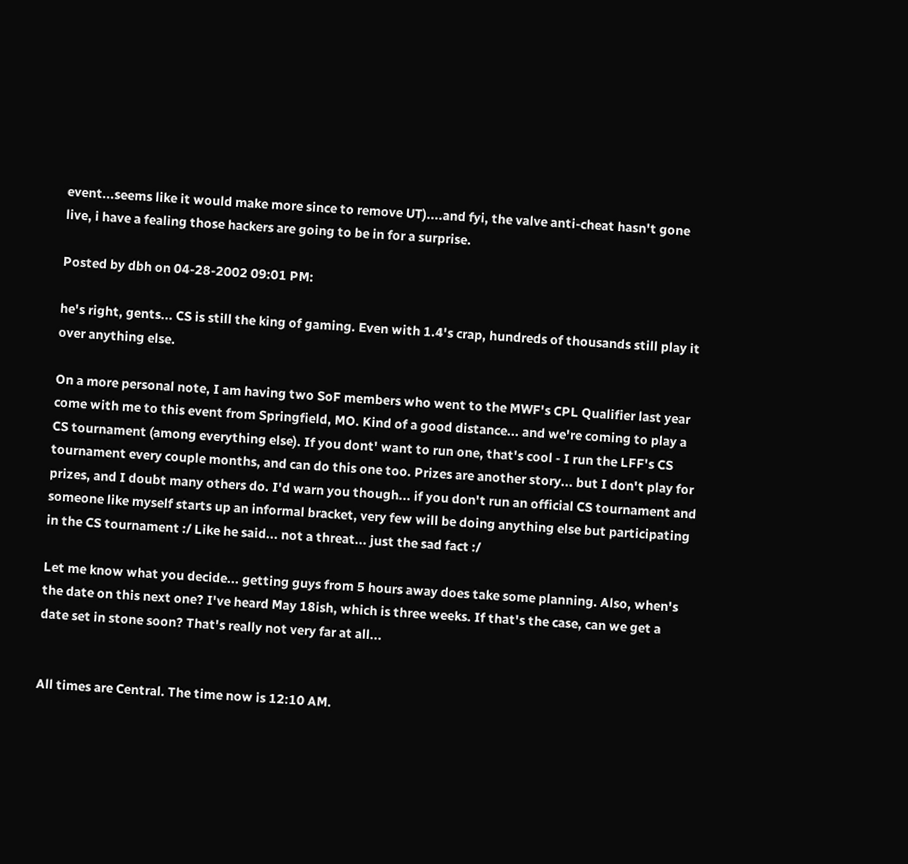event...seems like it would make more since to remove UT)....and fyi, the valve anti-cheat hasn't gone live, i have a fealing those hackers are going to be in for a surprise.

Posted by dbh on 04-28-2002 09:01 PM:

he's right, gents... CS is still the king of gaming. Even with 1.4's crap, hundreds of thousands still play it over anything else.

On a more personal note, I am having two SoF members who went to the MWF's CPL Qualifier last year come with me to this event from Springfield, MO. Kind of a good distance... and we're coming to play a CS tournament (among everything else). If you dont' want to run one, that's cool - I run the LFF's CS tournament every couple months, and can do this one too. Prizes are another story... but I don't play for prizes, and I doubt many others do. I'd warn you though... if you don't run an official CS tournament and someone like myself starts up an informal bracket, very few will be doing anything else but participating in the CS tournament :/ Like he said... not a threat... just the sad fact :/

Let me know what you decide... getting guys from 5 hours away does take some planning. Also, when's the date on this next one? I've heard May 18ish, which is three weeks. If that's the case, can we get a date set in stone soon? That's really not very far at all...


All times are Central. The time now is 12:10 AM.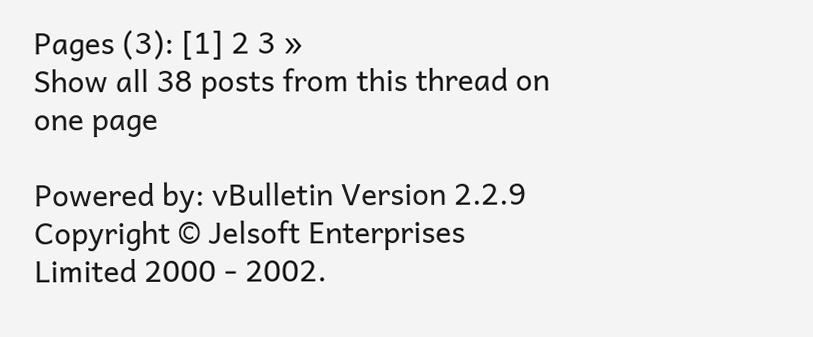Pages (3): [1] 2 3 »
Show all 38 posts from this thread on one page

Powered by: vBulletin Version 2.2.9
Copyright © Jelsoft Enterprises Limited 2000 - 2002.